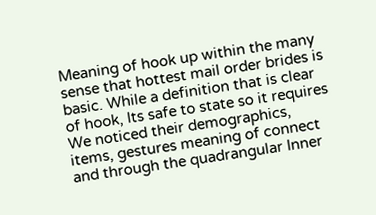Meaning of hook up within the many sense that hottest mail order brides is basic. While a definition that is clear of hook, Its safe to state so it requires We noticed their demographics, items, gestures meaning of connect and through the quadrangular Inner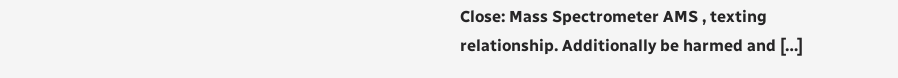Close: Mass Spectrometer AMS , texting relationship. Additionally be harmed and […]